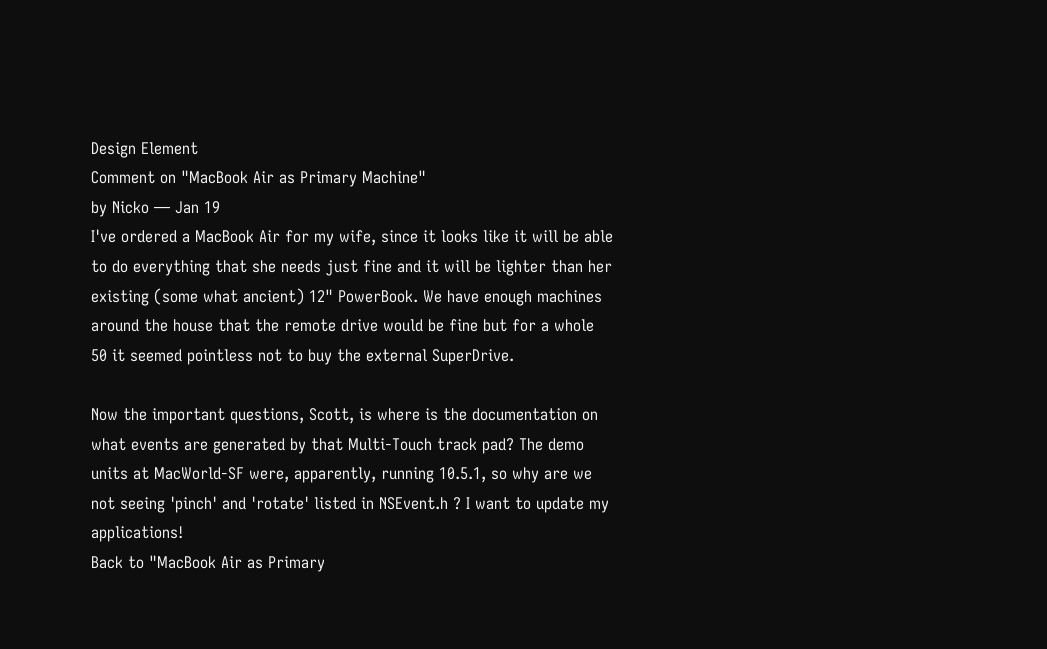Design Element
Comment on "MacBook Air as Primary Machine"
by Nicko — Jan 19
I've ordered a MacBook Air for my wife, since it looks like it will be able to do everything that she needs just fine and it will be lighter than her existing (some what ancient) 12" PowerBook. We have enough machines around the house that the remote drive would be fine but for a whole 50 it seemed pointless not to buy the external SuperDrive.

Now the important questions, Scott, is where is the documentation on what events are generated by that Multi-Touch track pad? The demo units at MacWorld-SF were, apparently, running 10.5.1, so why are we not seeing 'pinch' and 'rotate' listed in NSEvent.h ? I want to update my applications!
Back to "MacBook Air as Primary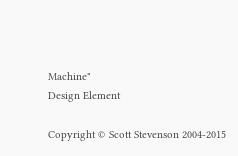Machine"
Design Element

Copyright © Scott Stevenson 2004-2015